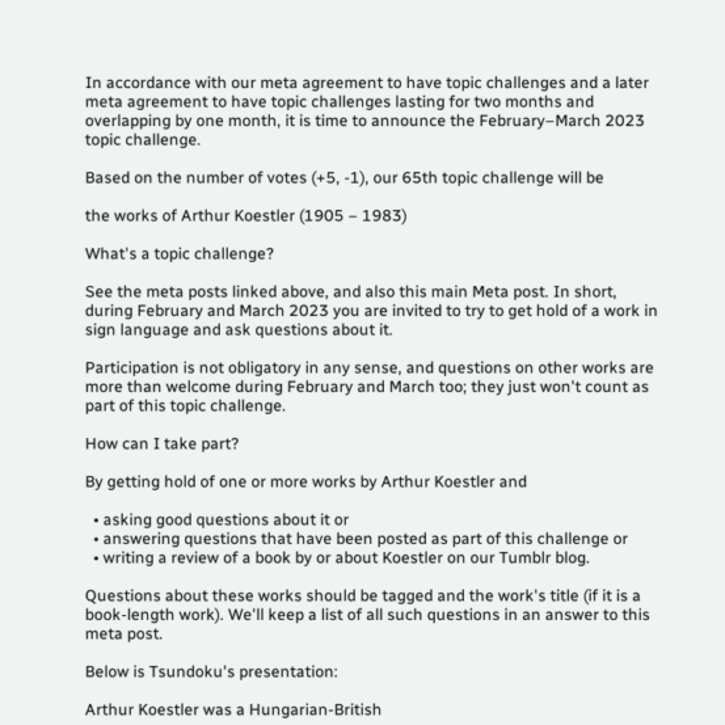In accordance with our meta agreement to have topic challenges and a later meta agreement to have topic challenges lasting for two months and overlapping by one month, it is time to announce the February–March 2023 topic challenge.

Based on the number of votes (+5, -1), our 65th topic challenge will be

the works of Arthur Koestler (1905 – 1983)

What's a topic challenge?

See the meta posts linked above, and also this main Meta post. In short, during February and March 2023 you are invited to try to get hold of a work in sign language and ask questions about it.

Participation is not obligatory in any sense, and questions on other works are more than welcome during February and March too; they just won't count as part of this topic challenge.

How can I take part?

By getting hold of one or more works by Arthur Koestler and

  • asking good questions about it or
  • answering questions that have been posted as part of this challenge or
  • writing a review of a book by or about Koestler on our Tumblr blog.

Questions about these works should be tagged and the work's title (if it is a book-length work). We'll keep a list of all such questions in an answer to this meta post.

Below is Tsundoku's presentation:

Arthur Koestler was a Hungarian-British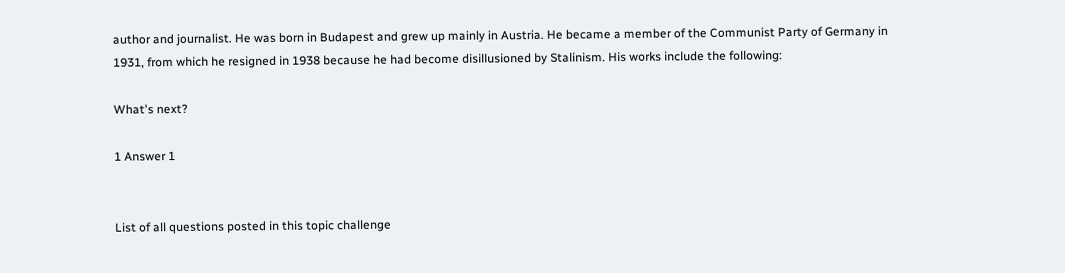author and journalist. He was born in Budapest and grew up mainly in Austria. He became a member of the Communist Party of Germany in 1931, from which he resigned in 1938 because he had become disillusioned by Stalinism. His works include the following:

What's next?

1 Answer 1


List of all questions posted in this topic challenge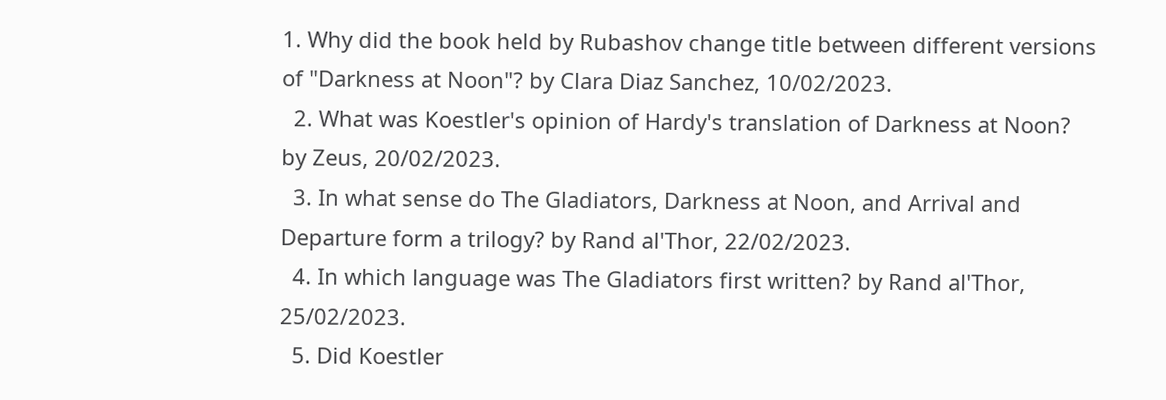1. Why did the book held by Rubashov change title between different versions of "Darkness at Noon"? by Clara Diaz Sanchez, 10/02/2023.
  2. What was Koestler's opinion of Hardy's translation of Darkness at Noon? by Zeus, 20/02/2023.
  3. In what sense do The Gladiators, Darkness at Noon, and Arrival and Departure form a trilogy? by Rand al'Thor, 22/02/2023.
  4. In which language was The Gladiators first written? by Rand al'Thor, 25/02/2023.
  5. Did Koestler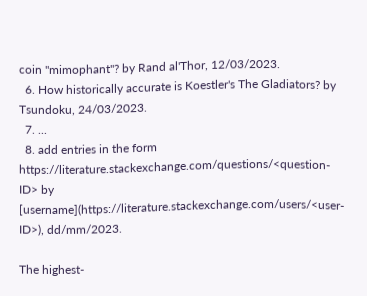coin "mimophant"? by Rand al'Thor, 12/03/2023.
  6. How historically accurate is Koestler's The Gladiators? by Tsundoku, 24/03/2023.
  7. ...
  8. add entries in the form https://literature.stackexchange.com/questions/<question-ID> by [username](https://literature.stackexchange.com/users/<user-ID>), dd/mm/2023.

The highest-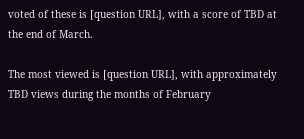voted of these is [question URL], with a score of TBD at the end of March.

The most viewed is [question URL], with approximately TBD views during the months of February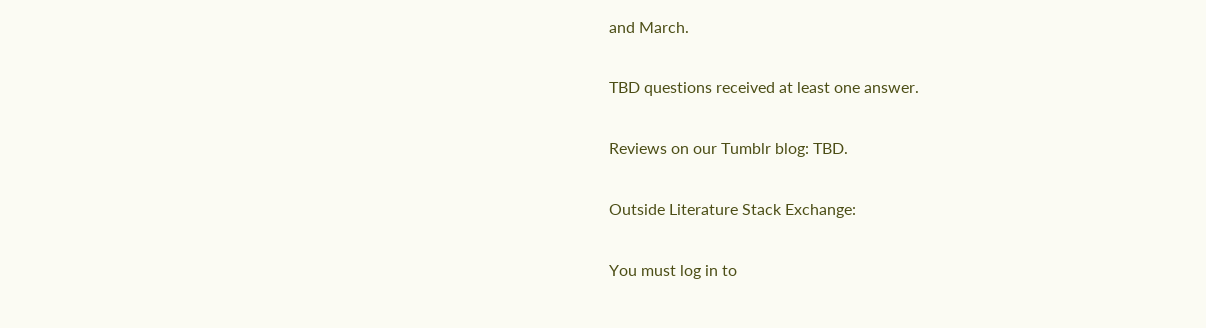and March.

TBD questions received at least one answer.

Reviews on our Tumblr blog: TBD.

Outside Literature Stack Exchange:

You must log in to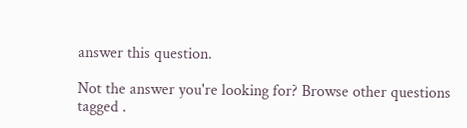answer this question.

Not the answer you're looking for? Browse other questions tagged .